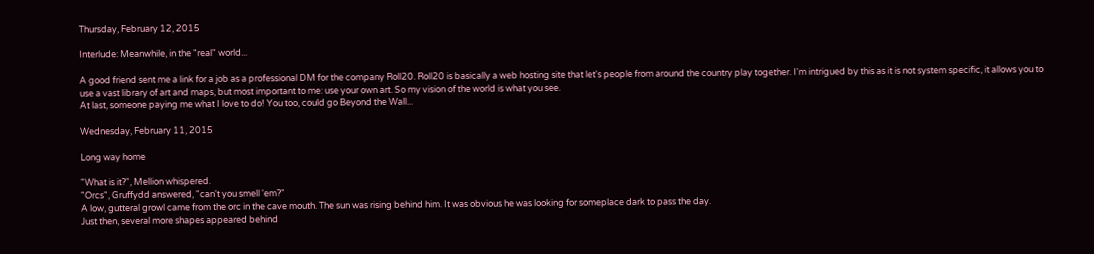Thursday, February 12, 2015

Interlude: Meanwhile, in the "real" world...

A good friend sent me a link for a job as a professional DM for the company Roll20. Roll20 is basically a web hosting site that let's people from around the country play together. I'm intrigued by this as it is not system specific, it allows you to use a vast library of art and maps, but most important to me: use your own art. So my vision of the world is what you see.
At last, someone paying me what I love to do! You too, could go Beyond the Wall...

Wednesday, February 11, 2015

Long way home

"What is it?", Mellion whispered.
"Orcs", Gruffydd answered, "can't you smell 'em?"
A low, gutteral growl came from the orc in the cave mouth. The sun was rising behind him. It was obvious he was looking for someplace dark to pass the day.
Just then, several more shapes appeared behind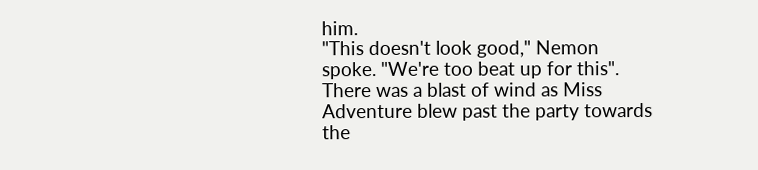him.
"This doesn't look good," Nemon spoke. "We're too beat up for this".
There was a blast of wind as Miss Adventure blew past the party towards the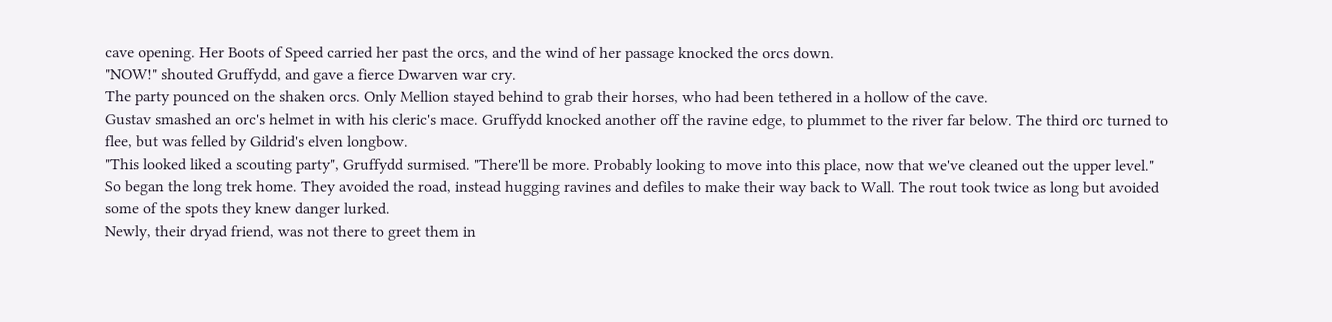cave opening. Her Boots of Speed carried her past the orcs, and the wind of her passage knocked the orcs down.
"NOW!" shouted Gruffydd, and gave a fierce Dwarven war cry.
The party pounced on the shaken orcs. Only Mellion stayed behind to grab their horses, who had been tethered in a hollow of the cave.
Gustav smashed an orc's helmet in with his cleric's mace. Gruffydd knocked another off the ravine edge, to plummet to the river far below. The third orc turned to flee, but was felled by Gildrid's elven longbow.
"This looked liked a scouting party", Gruffydd surmised. "There'll be more. Probably looking to move into this place, now that we've cleaned out the upper level."
So began the long trek home. They avoided the road, instead hugging ravines and defiles to make their way back to Wall. The rout took twice as long but avoided some of the spots they knew danger lurked.
Newly, their dryad friend, was not there to greet them in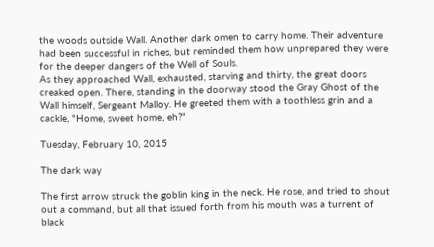the woods outside Wall. Another dark omen to carry home. Their adventure had been successful in riches, but reminded them how unprepared they were for the deeper dangers of the Well of Souls.
As they approached Wall, exhausted, starving and thirty, the great doors creaked open. There, standing in the doorway stood the Gray Ghost of the Wall himself, Sergeant Malloy. He greeted them with a toothless grin and a cackle, "Home, sweet home, eh?"

Tuesday, February 10, 2015

The dark way

The first arrow struck the goblin king in the neck. He rose, and tried to shout out a command, but all that issued forth from his mouth was a turrent of black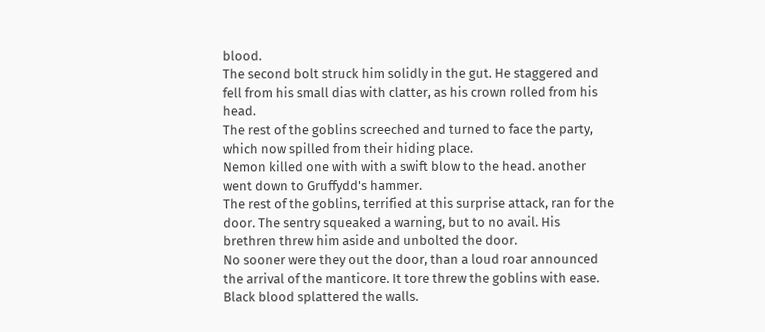blood.
The second bolt struck him solidly in the gut. He staggered and fell from his small dias with clatter, as his crown rolled from his head.
The rest of the goblins screeched and turned to face the party, which now spilled from their hiding place.
Nemon killed one with with a swift blow to the head. another went down to Gruffydd's hammer.
The rest of the goblins, terrified at this surprise attack, ran for the door. The sentry squeaked a warning, but to no avail. His brethren threw him aside and unbolted the door.
No sooner were they out the door, than a loud roar announced the arrival of the manticore. It tore threw the goblins with ease. Black blood splattered the walls.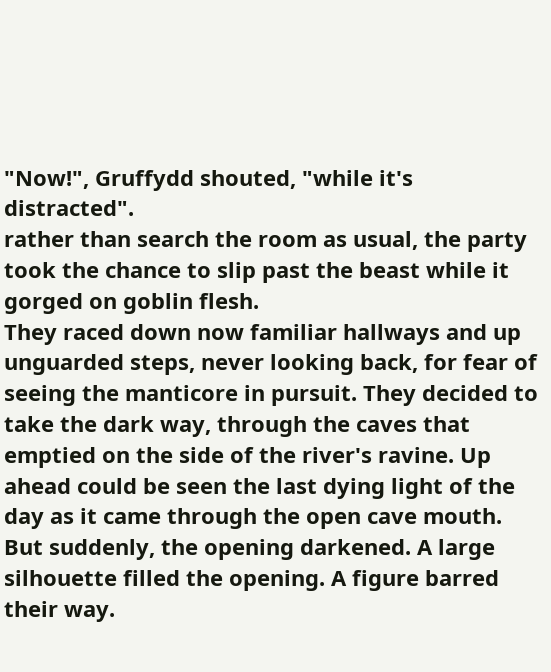"Now!", Gruffydd shouted, "while it's distracted".
rather than search the room as usual, the party took the chance to slip past the beast while it gorged on goblin flesh.
They raced down now familiar hallways and up unguarded steps, never looking back, for fear of seeing the manticore in pursuit. They decided to take the dark way, through the caves that emptied on the side of the river's ravine. Up ahead could be seen the last dying light of the day as it came through the open cave mouth.
But suddenly, the opening darkened. A large silhouette filled the opening. A figure barred their way.